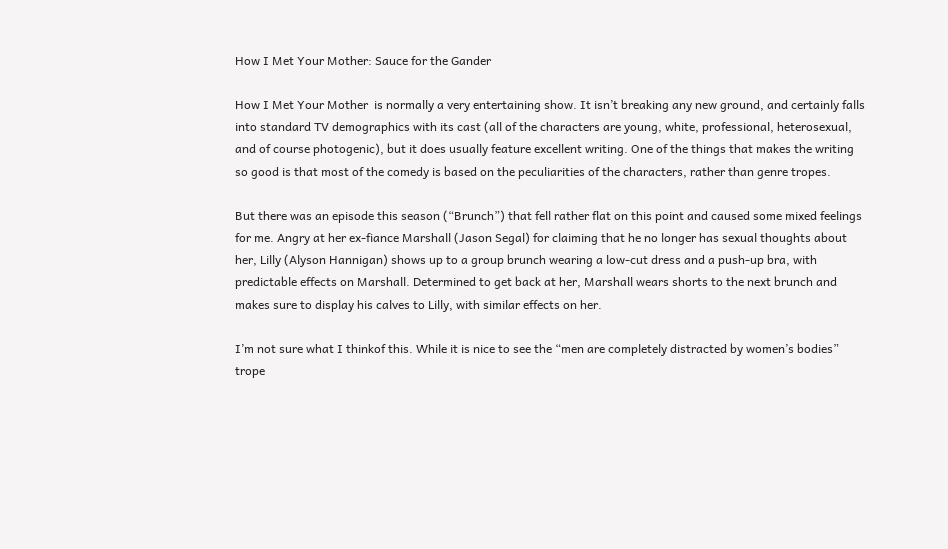How I Met Your Mother: Sauce for the Gander

How I Met Your Mother  is normally a very entertaining show. It isn’t breaking any new ground, and certainly falls into standard TV demographics with its cast (all of the characters are young, white, professional, heterosexual, and of course photogenic), but it does usually feature excellent writing. One of the things that makes the writing so good is that most of the comedy is based on the peculiarities of the characters, rather than genre tropes.

But there was an episode this season (“Brunch”) that fell rather flat on this point and caused some mixed feelings for me. Angry at her ex-fiance Marshall (Jason Segal) for claiming that he no longer has sexual thoughts about her, Lilly (Alyson Hannigan) shows up to a group brunch wearing a low-cut dress and a push-up bra, with predictable effects on Marshall. Determined to get back at her, Marshall wears shorts to the next brunch and makes sure to display his calves to Lilly, with similar effects on her.

I’m not sure what I thinkof this. While it is nice to see the “men are completely distracted by women’s bodies” trope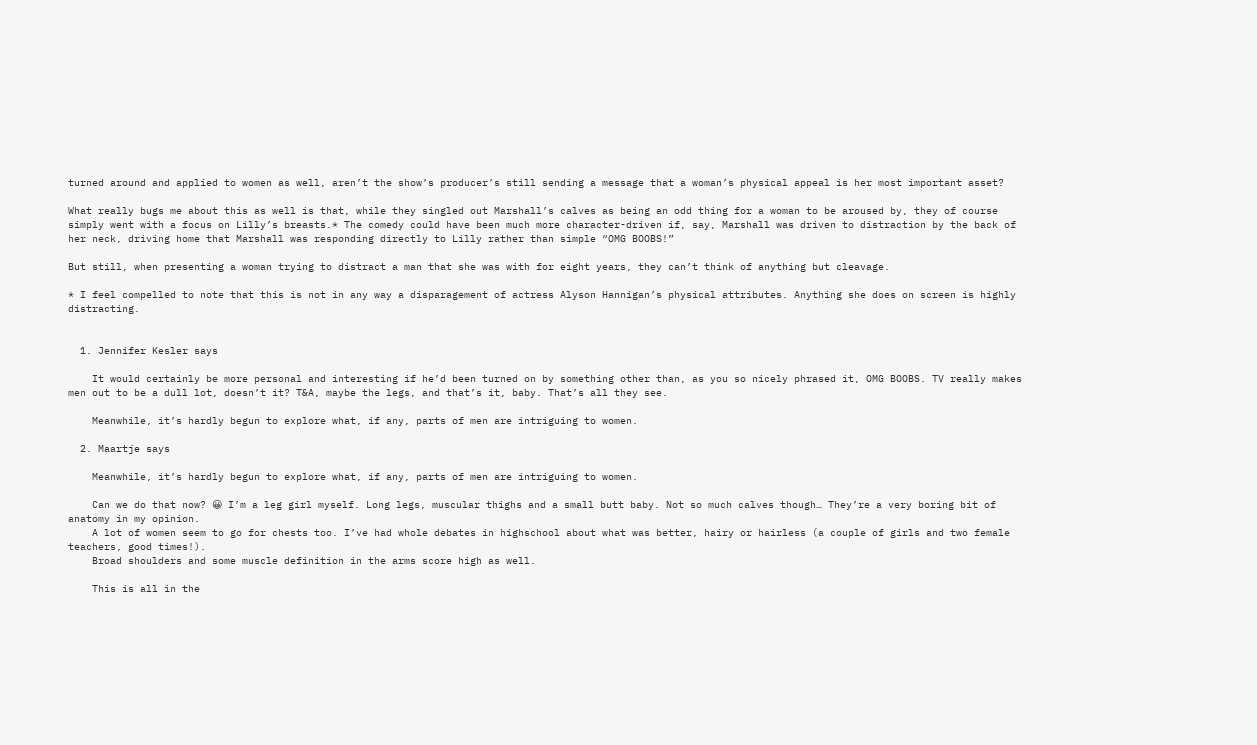turned around and applied to women as well, aren’t the show’s producer’s still sending a message that a woman’s physical appeal is her most important asset?

What really bugs me about this as well is that, while they singled out Marshall’s calves as being an odd thing for a woman to be aroused by, they of course simply went with a focus on Lilly’s breasts.* The comedy could have been much more character-driven if, say, Marshall was driven to distraction by the back of her neck, driving home that Marshall was responding directly to Lilly rather than simple “OMG BOOBS!”

But still, when presenting a woman trying to distract a man that she was with for eight years, they can’t think of anything but cleavage.

* I feel compelled to note that this is not in any way a disparagement of actress Alyson Hannigan’s physical attributes. Anything she does on screen is highly distracting.


  1. Jennifer Kesler says

    It would certainly be more personal and interesting if he’d been turned on by something other than, as you so nicely phrased it, OMG BOOBS. TV really makes men out to be a dull lot, doesn’t it? T&A, maybe the legs, and that’s it, baby. That’s all they see.

    Meanwhile, it’s hardly begun to explore what, if any, parts of men are intriguing to women.

  2. Maartje says

    Meanwhile, it’s hardly begun to explore what, if any, parts of men are intriguing to women.

    Can we do that now? 😀 I’m a leg girl myself. Long legs, muscular thighs and a small butt baby. Not so much calves though… They’re a very boring bit of anatomy in my opinion.
    A lot of women seem to go for chests too. I’ve had whole debates in highschool about what was better, hairy or hairless (a couple of girls and two female teachers, good times!).
    Broad shoulders and some muscle definition in the arms score high as well.

    This is all in the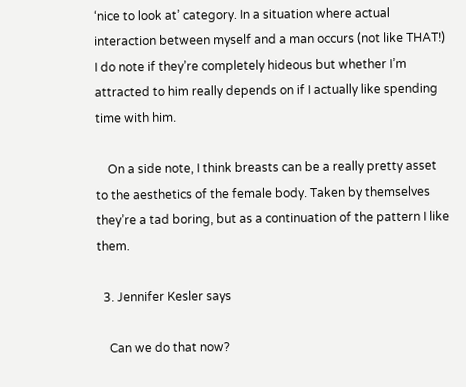‘nice to look at’ category. In a situation where actual interaction between myself and a man occurs (not like THAT!) I do note if they’re completely hideous but whether I’m attracted to him really depends on if I actually like spending time with him.

    On a side note, I think breasts can be a really pretty asset to the aesthetics of the female body. Taken by themselves they’re a tad boring, but as a continuation of the pattern I like them.

  3. Jennifer Kesler says

    Can we do that now?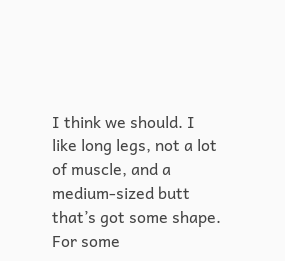I think we should. I like long legs, not a lot of muscle, and a medium-sized butt that’s got some shape. For some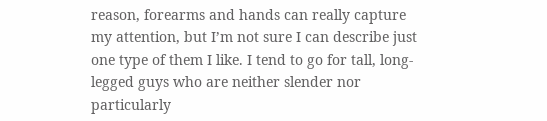reason, forearms and hands can really capture my attention, but I’m not sure I can describe just one type of them I like. I tend to go for tall, long-legged guys who are neither slender nor particularly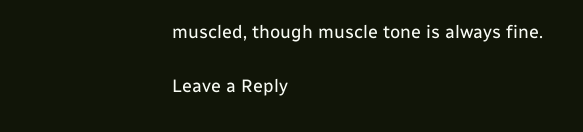muscled, though muscle tone is always fine.

Leave a Reply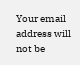Your email address will not be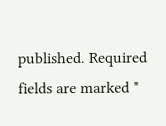published. Required fields are marked *